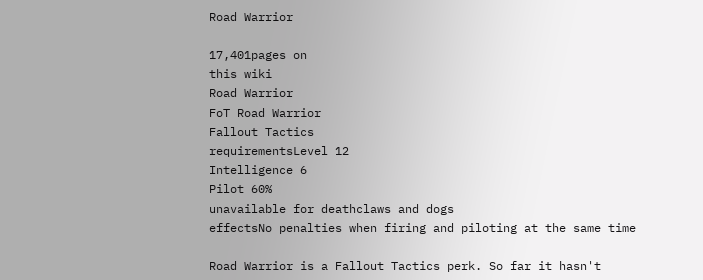Road Warrior

17,401pages on
this wiki
Road Warrior
FoT Road Warrior
Fallout Tactics
requirementsLevel 12
Intelligence 6
Pilot 60%
unavailable for deathclaws and dogs
effectsNo penalties when firing and piloting at the same time

Road Warrior is a Fallout Tactics perk. So far it hasn't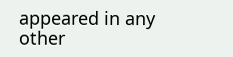appeared in any other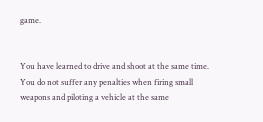game.


You have learned to drive and shoot at the same time. You do not suffer any penalties when firing small weapons and piloting a vehicle at the same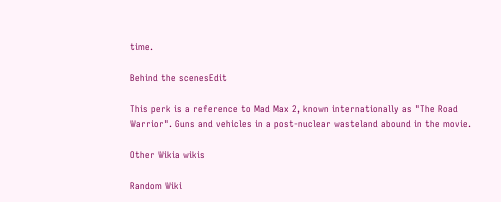time.

Behind the scenesEdit

This perk is a reference to Mad Max 2, known internationally as "The Road Warrior". Guns and vehicles in a post-nuclear wasteland abound in the movie.

Other Wikia wikis

Random Wiki